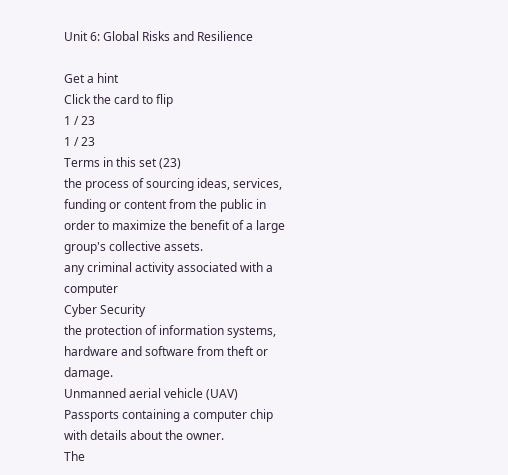Unit 6: Global Risks and Resilience

Get a hint
Click the card to flip
1 / 23
1 / 23
Terms in this set (23)
the process of sourcing ideas, services, funding or content from the public in order to maximize the benefit of a large group's collective assets.
any criminal activity associated with a computer
Cyber Security
the protection of information systems, hardware and software from theft or damage.
Unmanned aerial vehicle (UAV)
Passports containing a computer chip with details about the owner.
The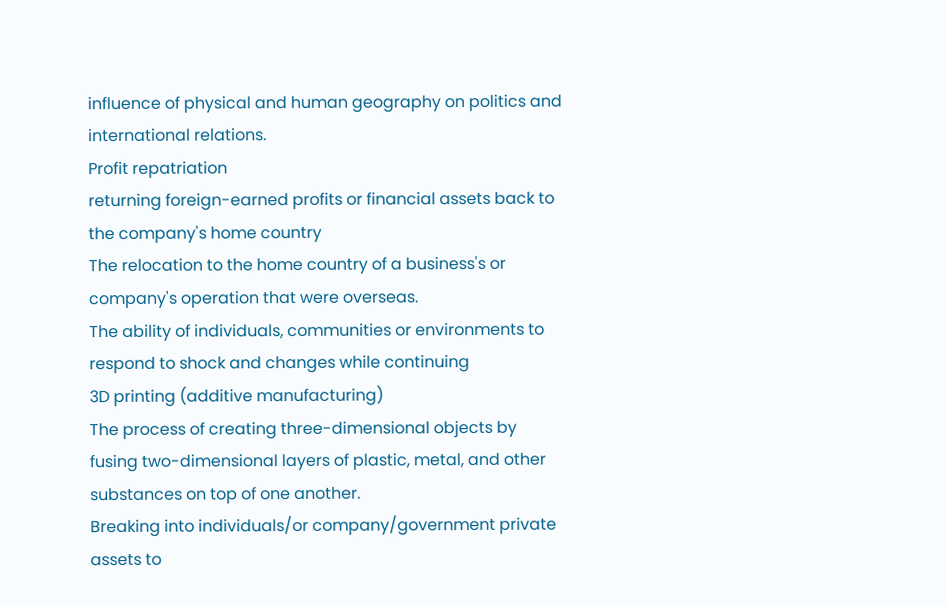influence of physical and human geography on politics and international relations.
Profit repatriation
returning foreign-earned profits or financial assets back to the company's home country
The relocation to the home country of a business's or company's operation that were overseas.
The ability of individuals, communities or environments to respond to shock and changes while continuing
3D printing (additive manufacturing)
The process of creating three-dimensional objects by fusing two-dimensional layers of plastic, metal, and other substances on top of one another.
Breaking into individuals/or company/government private assets to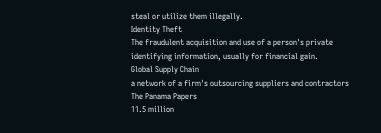steal or utilize them illegally.
Identity Theft
The fraudulent acquisition and use of a person's private identifying information, usually for financial gain.
Global Supply Chain
a network of a firm's outsourcing suppliers and contractors
The Panama Papers
11.5 million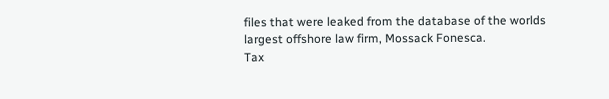files that were leaked from the database of the worlds largest offshore law firm, Mossack Fonesca.
Tax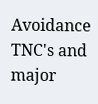Avoidance
TNC's and major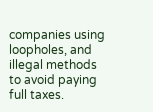companies using loopholes, and illegal methods to avoid paying full taxes.